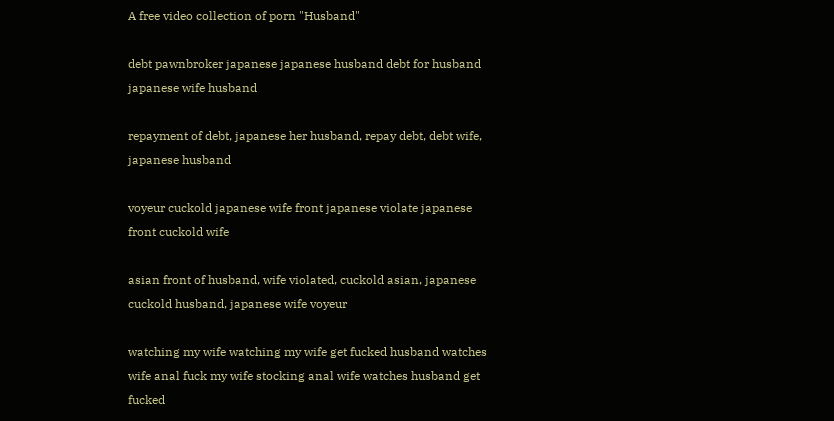A free video collection of porn "Husband"

debt pawnbroker japanese japanese husband debt for husband japanese wife husband

repayment of debt, japanese her husband, repay debt, debt wife, japanese husband

voyeur cuckold japanese wife front japanese violate japanese front cuckold wife

asian front of husband, wife violated, cuckold asian, japanese cuckold husband, japanese wife voyeur

watching my wife watching my wife get fucked husband watches wife anal fuck my wife stocking anal wife watches husband get fucked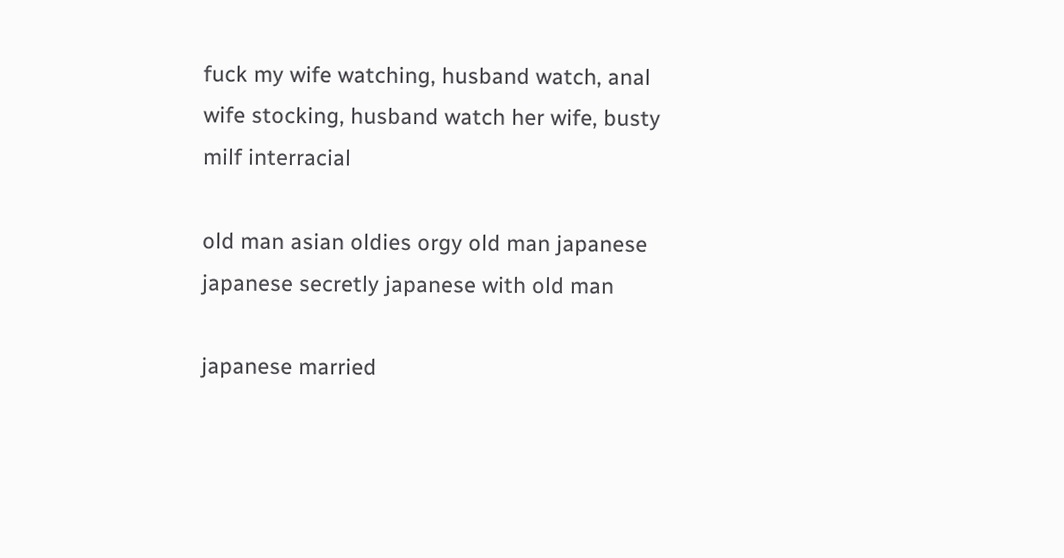fuck my wife watching, husband watch, anal wife stocking, husband watch her wife, busty milf interracial

old man asian oldies orgy old man japanese japanese secretly japanese with old man

japanese married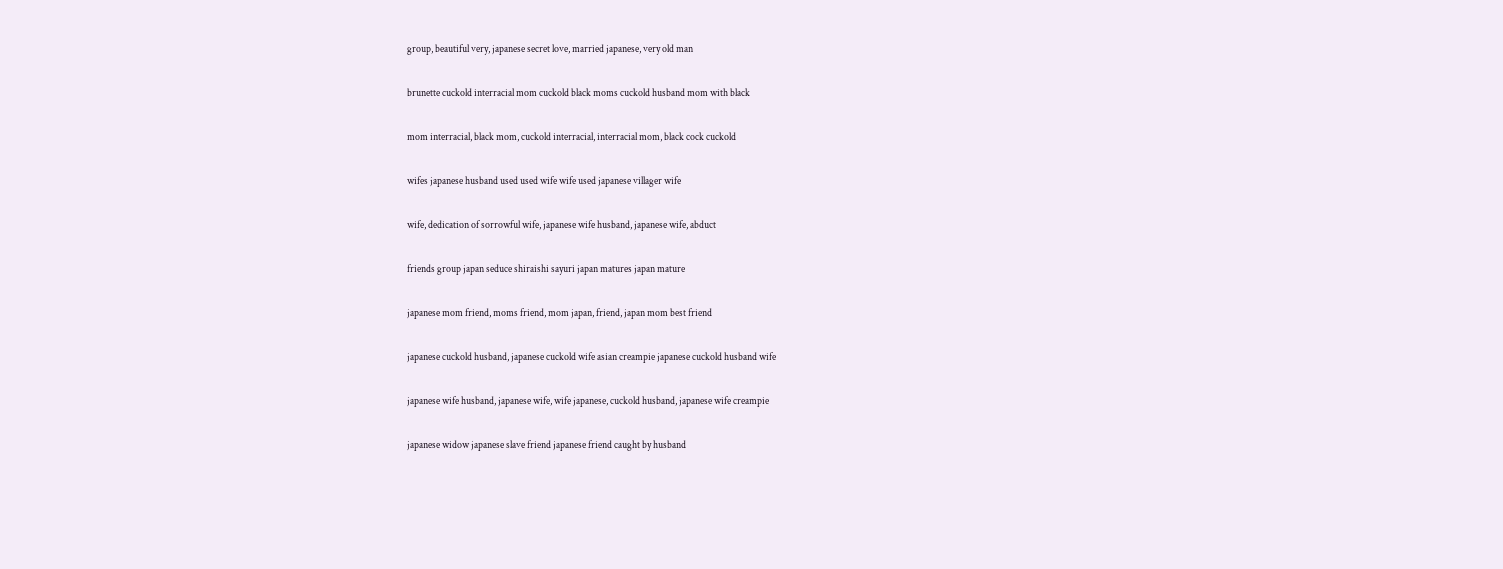group, beautiful very, japanese secret love, married japanese, very old man

brunette cuckold interracial mom cuckold black moms cuckold husband mom with black

mom interracial, black mom, cuckold interracial, interracial mom, black cock cuckold

wifes japanese husband used used wife wife used japanese villager wife

wife, dedication of sorrowful wife, japanese wife husband, japanese wife, abduct

friends group japan seduce shiraishi sayuri japan matures japan mature

japanese mom friend, moms friend, mom japan, friend, japan mom best friend

japanese cuckold husband, japanese cuckold wife asian creampie japanese cuckold husband wife

japanese wife husband, japanese wife, wife japanese, cuckold husband, japanese wife creampie

japanese widow japanese slave friend japanese friend caught by husband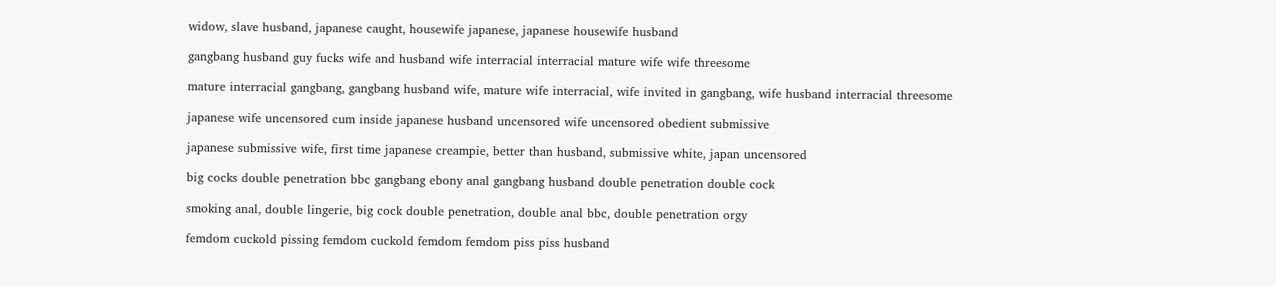widow, slave husband, japanese caught, housewife japanese, japanese housewife husband

gangbang husband guy fucks wife and husband wife interracial interracial mature wife wife threesome

mature interracial gangbang, gangbang husband wife, mature wife interracial, wife invited in gangbang, wife husband interracial threesome

japanese wife uncensored cum inside japanese husband uncensored wife uncensored obedient submissive

japanese submissive wife, first time japanese creampie, better than husband, submissive white, japan uncensored

big cocks double penetration bbc gangbang ebony anal gangbang husband double penetration double cock

smoking anal, double lingerie, big cock double penetration, double anal bbc, double penetration orgy

femdom cuckold pissing femdom cuckold femdom femdom piss piss husband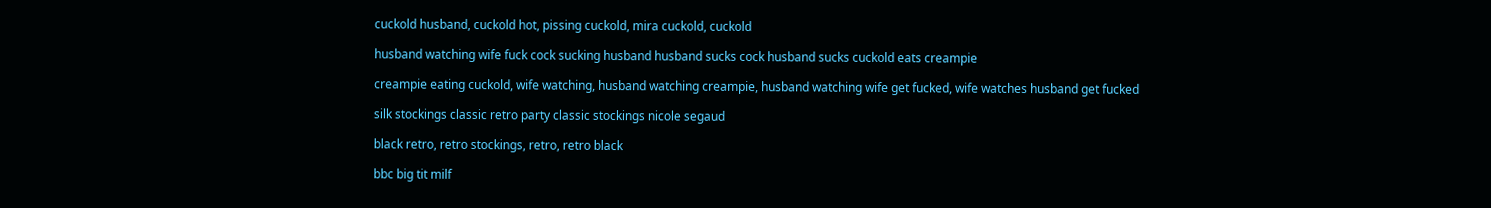cuckold husband, cuckold hot, pissing cuckold, mira cuckold, cuckold

husband watching wife fuck cock sucking husband husband sucks cock husband sucks cuckold eats creampie

creampie eating cuckold, wife watching, husband watching creampie, husband watching wife get fucked, wife watches husband get fucked

silk stockings classic retro party classic stockings nicole segaud

black retro, retro stockings, retro, retro black

bbc big tit milf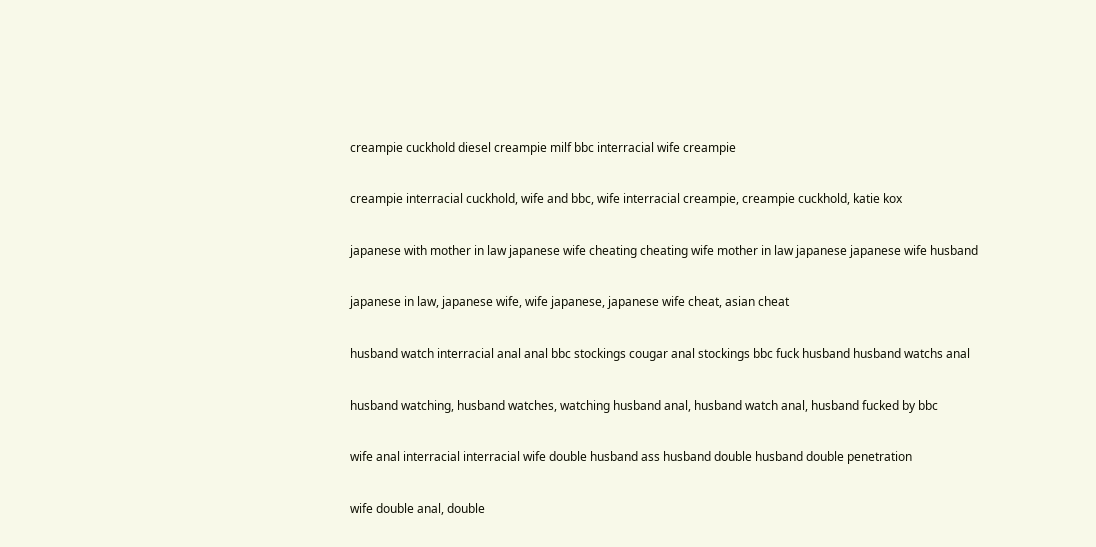creampie cuckhold diesel creampie milf bbc interracial wife creampie

creampie interracial cuckhold, wife and bbc, wife interracial creampie, creampie cuckhold, katie kox

japanese with mother in law japanese wife cheating cheating wife mother in law japanese japanese wife husband

japanese in law, japanese wife, wife japanese, japanese wife cheat, asian cheat

husband watch interracial anal anal bbc stockings cougar anal stockings bbc fuck husband husband watchs anal

husband watching, husband watches, watching husband anal, husband watch anal, husband fucked by bbc

wife anal interracial interracial wife double husband ass husband double husband double penetration

wife double anal, double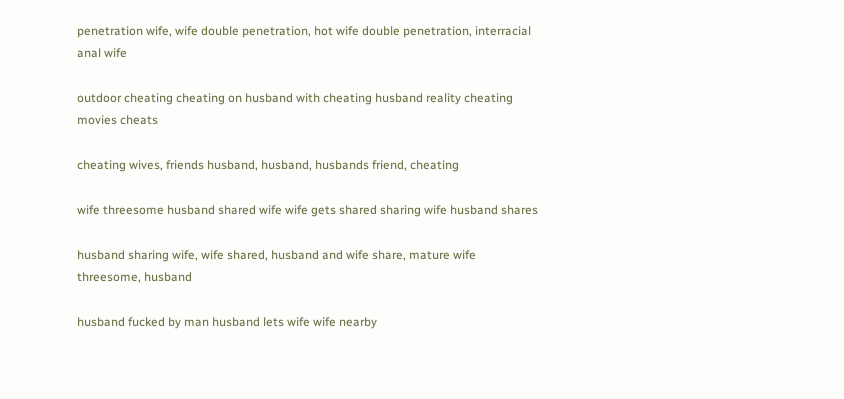penetration wife, wife double penetration, hot wife double penetration, interracial anal wife

outdoor cheating cheating on husband with cheating husband reality cheating movies cheats

cheating wives, friends husband, husband, husbands friend, cheating

wife threesome husband shared wife wife gets shared sharing wife husband shares

husband sharing wife, wife shared, husband and wife share, mature wife threesome, husband

husband fucked by man husband lets wife wife nearby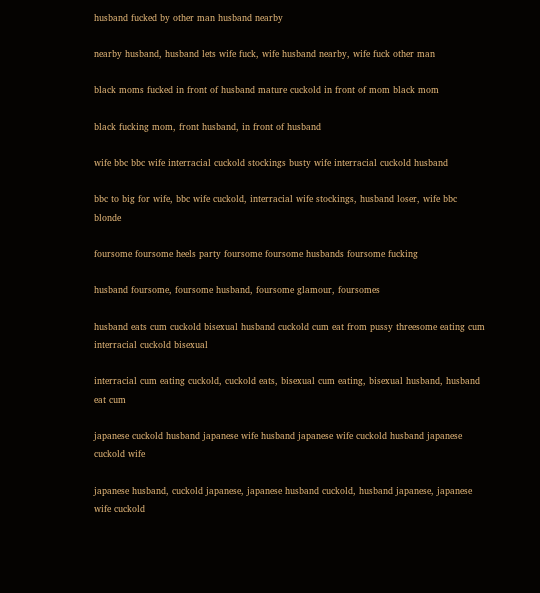husband fucked by other man husband nearby

nearby husband, husband lets wife fuck, wife husband nearby, wife fuck other man

black moms fucked in front of husband mature cuckold in front of mom black mom

black fucking mom, front husband, in front of husband

wife bbc bbc wife interracial cuckold stockings busty wife interracial cuckold husband

bbc to big for wife, bbc wife cuckold, interracial wife stockings, husband loser, wife bbc blonde

foursome foursome heels party foursome foursome husbands foursome fucking

husband foursome, foursome husband, foursome glamour, foursomes

husband eats cum cuckold bisexual husband cuckold cum eat from pussy threesome eating cum interracial cuckold bisexual

interracial cum eating cuckold, cuckold eats, bisexual cum eating, bisexual husband, husband eat cum

japanese cuckold husband japanese wife husband japanese wife cuckold husband japanese cuckold wife

japanese husband, cuckold japanese, japanese husband cuckold, husband japanese, japanese wife cuckold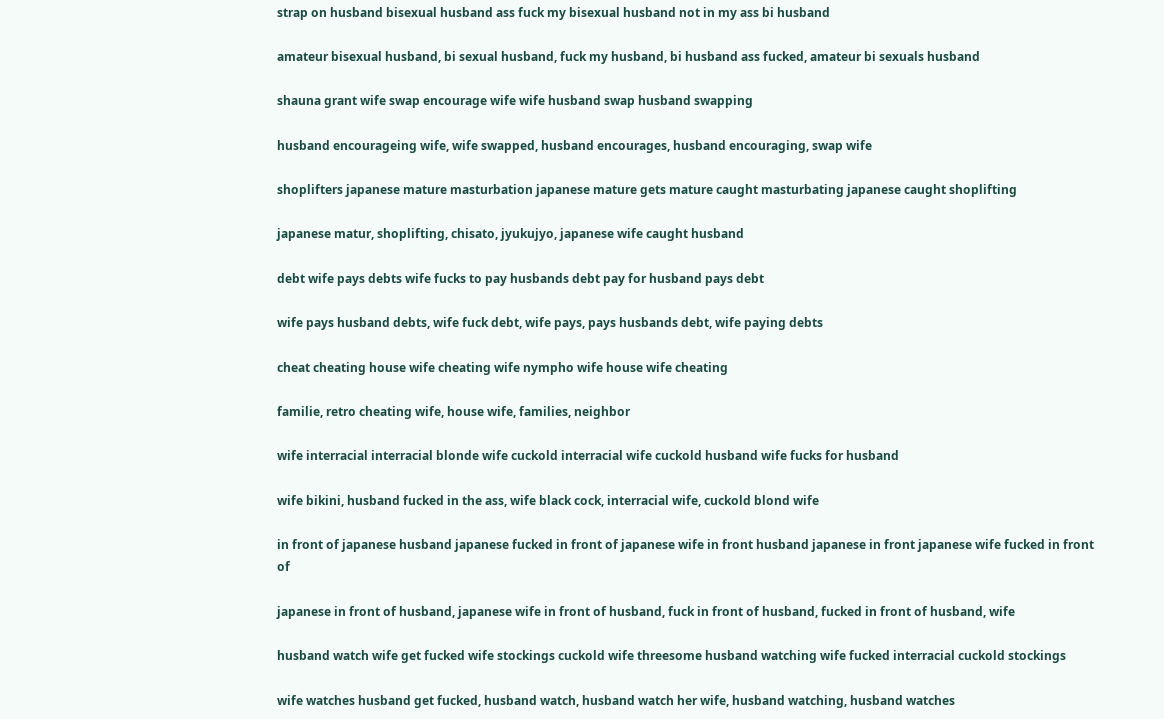strap on husband bisexual husband ass fuck my bisexual husband not in my ass bi husband

amateur bisexual husband, bi sexual husband, fuck my husband, bi husband ass fucked, amateur bi sexuals husband

shauna grant wife swap encourage wife wife husband swap husband swapping

husband encourageing wife, wife swapped, husband encourages, husband encouraging, swap wife

shoplifters japanese mature masturbation japanese mature gets mature caught masturbating japanese caught shoplifting

japanese matur, shoplifting, chisato, jyukujyo, japanese wife caught husband

debt wife pays debts wife fucks to pay husbands debt pay for husband pays debt

wife pays husband debts, wife fuck debt, wife pays, pays husbands debt, wife paying debts

cheat cheating house wife cheating wife nympho wife house wife cheating

familie, retro cheating wife, house wife, families, neighbor

wife interracial interracial blonde wife cuckold interracial wife cuckold husband wife fucks for husband

wife bikini, husband fucked in the ass, wife black cock, interracial wife, cuckold blond wife

in front of japanese husband japanese fucked in front of japanese wife in front husband japanese in front japanese wife fucked in front of

japanese in front of husband, japanese wife in front of husband, fuck in front of husband, fucked in front of husband, wife

husband watch wife get fucked wife stockings cuckold wife threesome husband watching wife fucked interracial cuckold stockings

wife watches husband get fucked, husband watch, husband watch her wife, husband watching, husband watches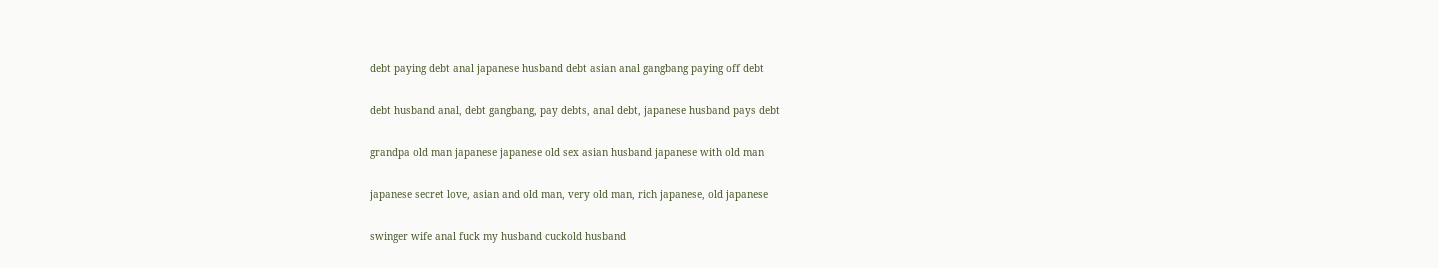debt paying debt anal japanese husband debt asian anal gangbang paying off debt

debt husband anal, debt gangbang, pay debts, anal debt, japanese husband pays debt

grandpa old man japanese japanese old sex asian husband japanese with old man

japanese secret love, asian and old man, very old man, rich japanese, old japanese

swinger wife anal fuck my husband cuckold husband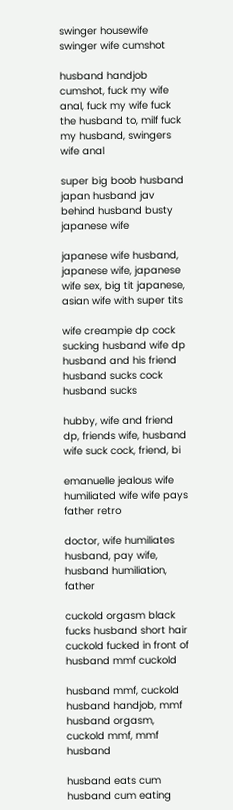swinger housewife swinger wife cumshot

husband handjob cumshot, fuck my wife anal, fuck my wife fuck the husband to, milf fuck my husband, swingers wife anal

super big boob husband japan husband jav behind husband busty japanese wife

japanese wife husband, japanese wife, japanese wife sex, big tit japanese, asian wife with super tits

wife creampie dp cock sucking husband wife dp husband and his friend husband sucks cock husband sucks

hubby, wife and friend dp, friends wife, husband wife suck cock, friend, bi

emanuelle jealous wife humiliated wife wife pays father retro

doctor, wife humiliates husband, pay wife, husband humiliation, father

cuckold orgasm black fucks husband short hair cuckold fucked in front of husband mmf cuckold

husband mmf, cuckold husband handjob, mmf husband orgasm, cuckold mmf, mmf husband

husband eats cum husband cum eating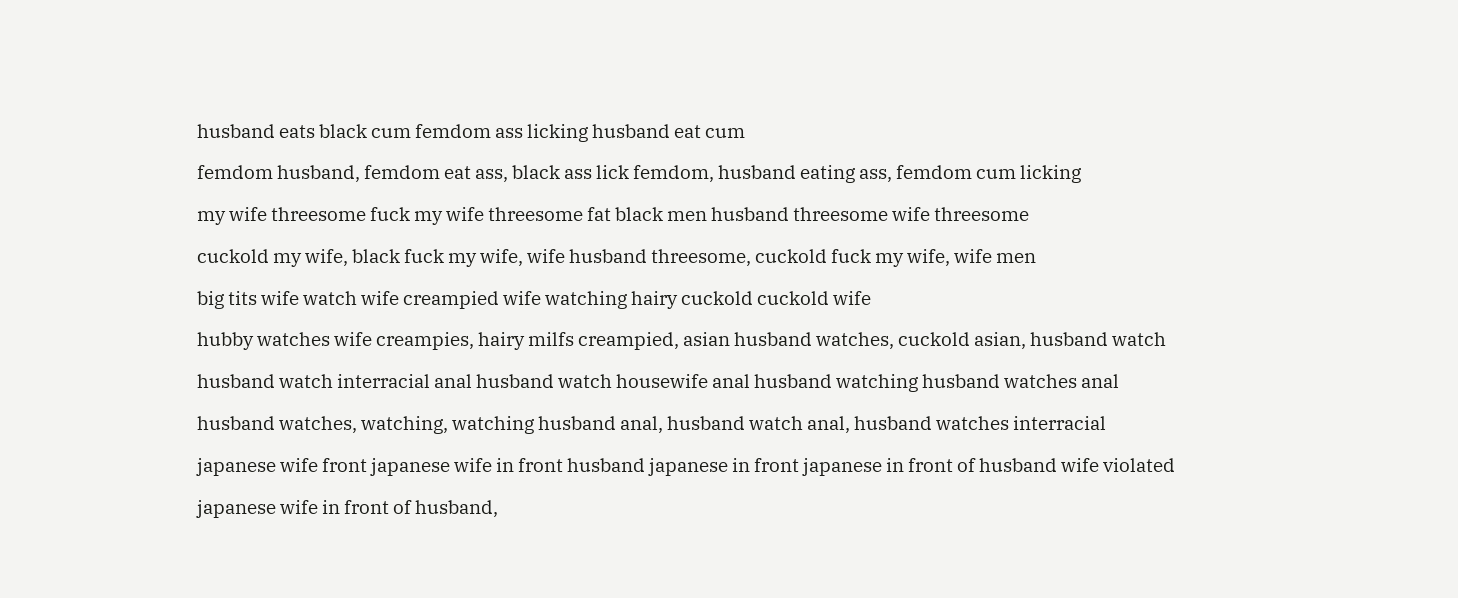husband eats black cum femdom ass licking husband eat cum

femdom husband, femdom eat ass, black ass lick femdom, husband eating ass, femdom cum licking

my wife threesome fuck my wife threesome fat black men husband threesome wife threesome

cuckold my wife, black fuck my wife, wife husband threesome, cuckold fuck my wife, wife men

big tits wife watch wife creampied wife watching hairy cuckold cuckold wife

hubby watches wife creampies, hairy milfs creampied, asian husband watches, cuckold asian, husband watch

husband watch interracial anal husband watch housewife anal husband watching husband watches anal

husband watches, watching, watching husband anal, husband watch anal, husband watches interracial

japanese wife front japanese wife in front husband japanese in front japanese in front of husband wife violated

japanese wife in front of husband,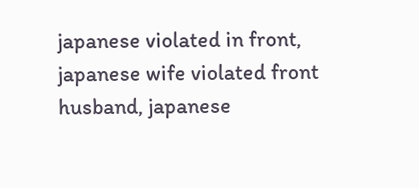japanese violated in front, japanese wife violated front husband, japanese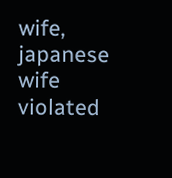wife, japanese wife violated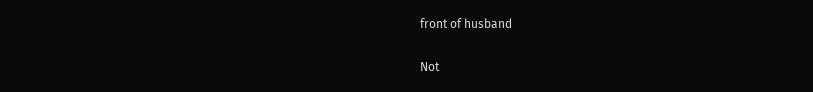front of husband


Not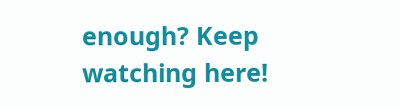enough? Keep watching here!